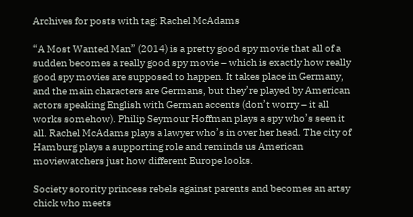Archives for posts with tag: Rachel McAdams

“A Most Wanted Man” (2014) is a pretty good spy movie that all of a sudden becomes a really good spy movie – which is exactly how really good spy movies are supposed to happen. It takes place in Germany, and the main characters are Germans, but they’re played by American actors speaking English with German accents (don’t worry – it all works somehow). Philip Seymour Hoffman plays a spy who’s seen it all. Rachel McAdams plays a lawyer who’s in over her head. The city of Hamburg plays a supporting role and reminds us American moviewatchers just how different Europe looks.

Society sorority princess rebels against parents and becomes an artsy chick who meets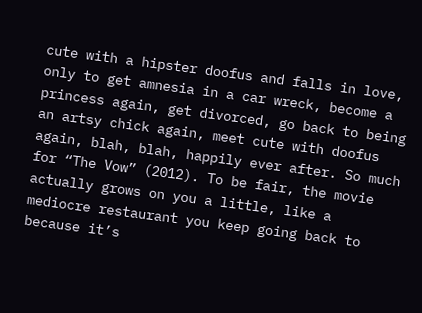cute with a hipster doofus and falls in love, only to get amnesia in a car wreck, become a princess again, get divorced, go back to being an artsy chick again, meet cute with doofus again, blah, blah, happily ever after. So much for “The Vow” (2012). To be fair, the movie actually grows on you a little, like a mediocre restaurant you keep going back to because it’s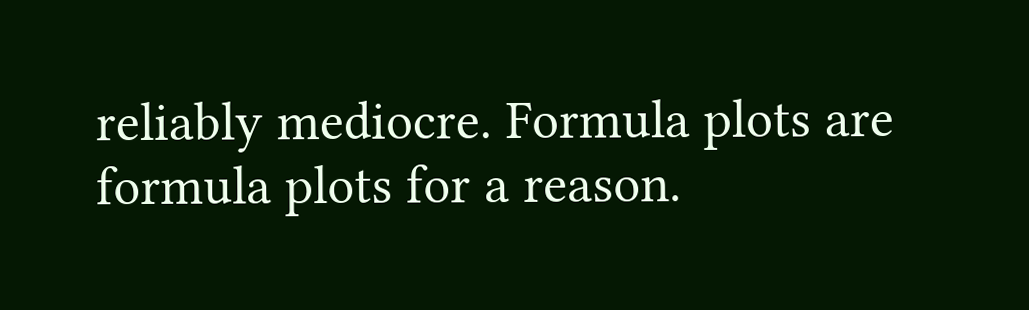reliably mediocre. Formula plots are formula plots for a reason.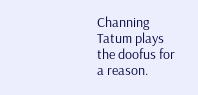Channing Tatum plays the doofus for a reason.